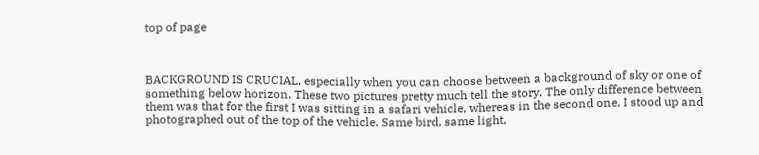top of page



BACKGROUND IS CRUCIAL, especially when you can choose between a background of sky or one of something below horizon. These two pictures pretty much tell the story. The only difference between them was that for the first I was sitting in a safari vehicle, whereas in the second one, I stood up and photographed out of the top of the vehicle. Same bird, same light,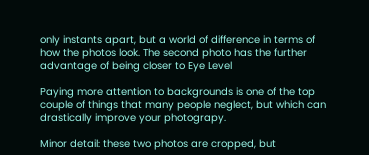only instants apart, but a world of difference in terms of how the photos look. The second photo has the further advantage of being closer to Eye Level

Paying more attention to backgrounds is one of the top couple of things that many people neglect, but which can drastically improve your photograpy.

Minor detail: these two photos are cropped, but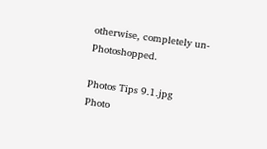otherwise, completely un-Photoshopped.

Photos Tips 9.1.jpg
Photo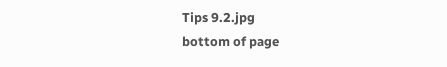Tips 9.2.jpg
bottom of page